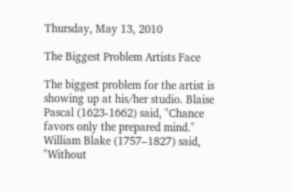Thursday, May 13, 2010

The Biggest Problem Artists Face

The biggest problem for the artist is showing up at his/her studio. Blaise Pascal (1623-1662) said, "Chance favors only the prepared mind." William Blake (1757–1827) said, "Without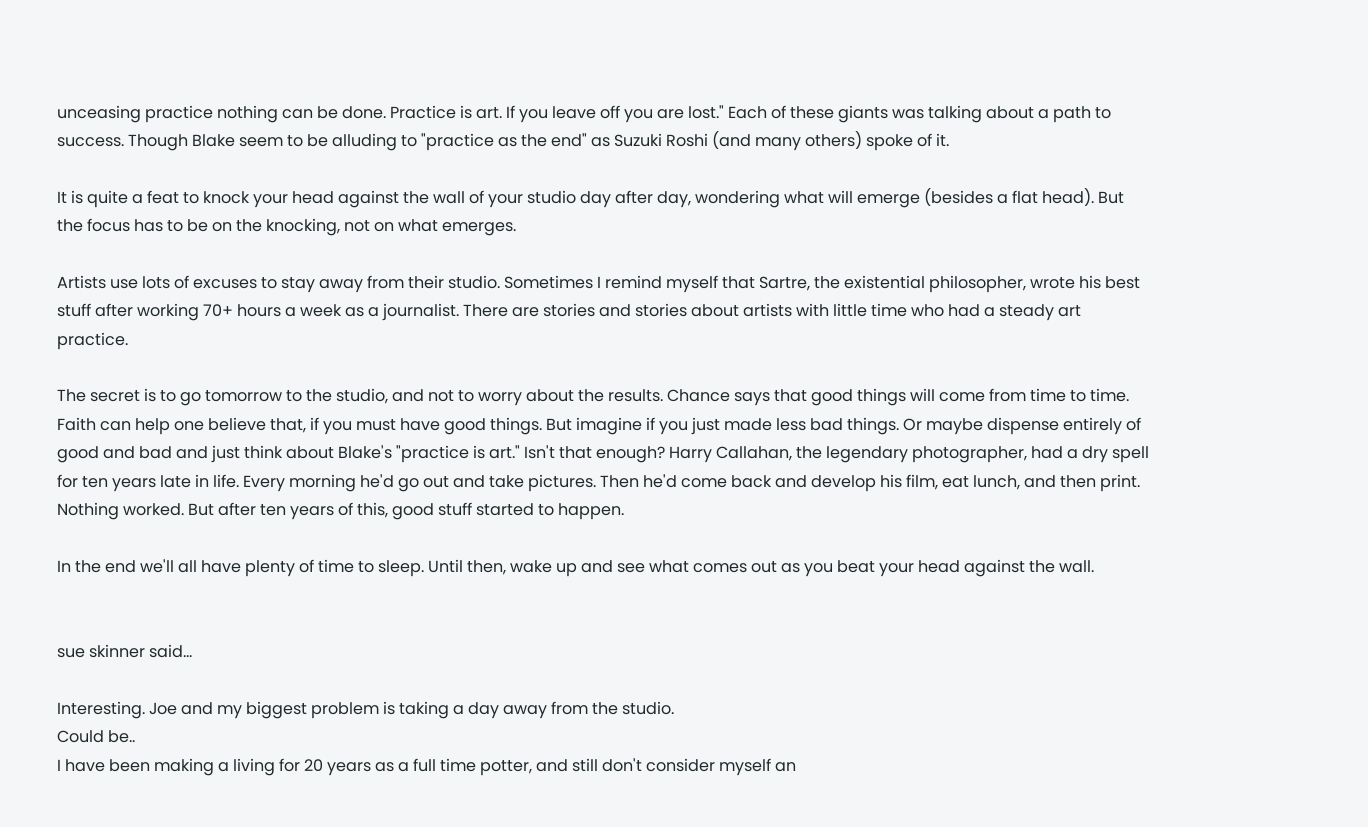unceasing practice nothing can be done. Practice is art. If you leave off you are lost." Each of these giants was talking about a path to success. Though Blake seem to be alluding to "practice as the end" as Suzuki Roshi (and many others) spoke of it.

It is quite a feat to knock your head against the wall of your studio day after day, wondering what will emerge (besides a flat head). But the focus has to be on the knocking, not on what emerges.

Artists use lots of excuses to stay away from their studio. Sometimes I remind myself that Sartre, the existential philosopher, wrote his best stuff after working 70+ hours a week as a journalist. There are stories and stories about artists with little time who had a steady art practice.

The secret is to go tomorrow to the studio, and not to worry about the results. Chance says that good things will come from time to time. Faith can help one believe that, if you must have good things. But imagine if you just made less bad things. Or maybe dispense entirely of good and bad and just think about Blake's "practice is art." Isn't that enough? Harry Callahan, the legendary photographer, had a dry spell for ten years late in life. Every morning he'd go out and take pictures. Then he'd come back and develop his film, eat lunch, and then print. Nothing worked. But after ten years of this, good stuff started to happen.

In the end we'll all have plenty of time to sleep. Until then, wake up and see what comes out as you beat your head against the wall.


sue skinner said...

Interesting. Joe and my biggest problem is taking a day away from the studio.
Could be..
I have been making a living for 20 years as a full time potter, and still don't consider myself an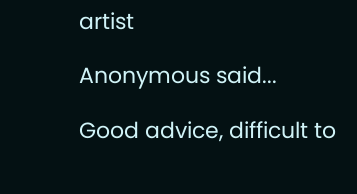artist

Anonymous said...

Good advice, difficult to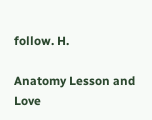follow. H.

Anatomy Lesson and Love